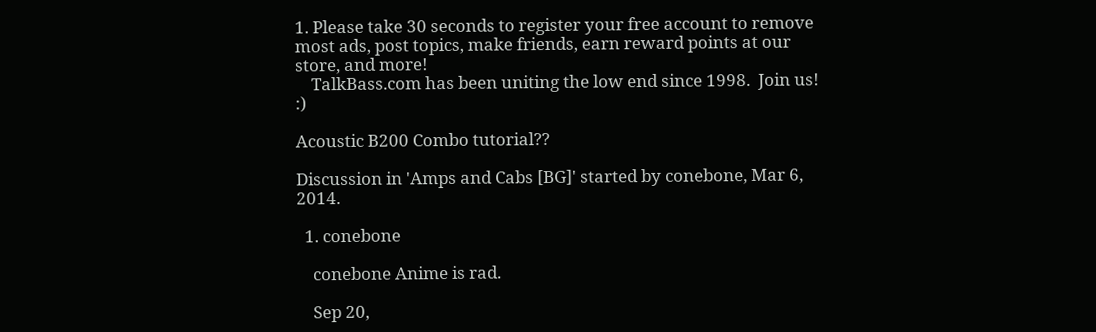1. Please take 30 seconds to register your free account to remove most ads, post topics, make friends, earn reward points at our store, and more!
    TalkBass.com has been uniting the low end since 1998.  Join us! :)

Acoustic B200 Combo tutorial??

Discussion in 'Amps and Cabs [BG]' started by conebone, Mar 6, 2014.

  1. conebone

    conebone Anime is rad.

    Sep 20,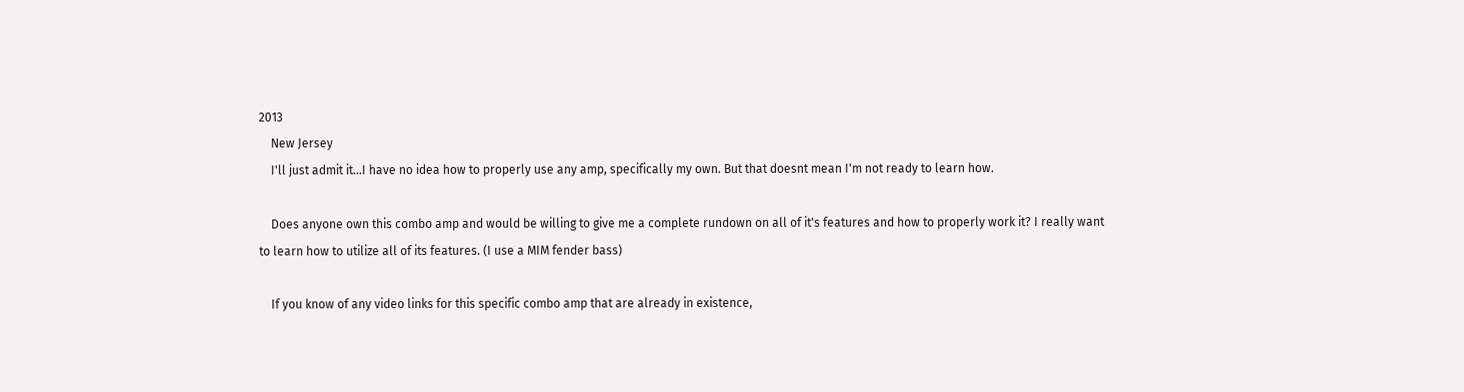2013
    New Jersey
    I'll just admit it...I have no idea how to properly use any amp, specifically my own. But that doesnt mean I'm not ready to learn how.

    Does anyone own this combo amp and would be willing to give me a complete rundown on all of it's features and how to properly work it? I really want to learn how to utilize all of its features. (I use a MIM fender bass)

    If you know of any video links for this specific combo amp that are already in existence,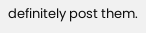definitely post them.